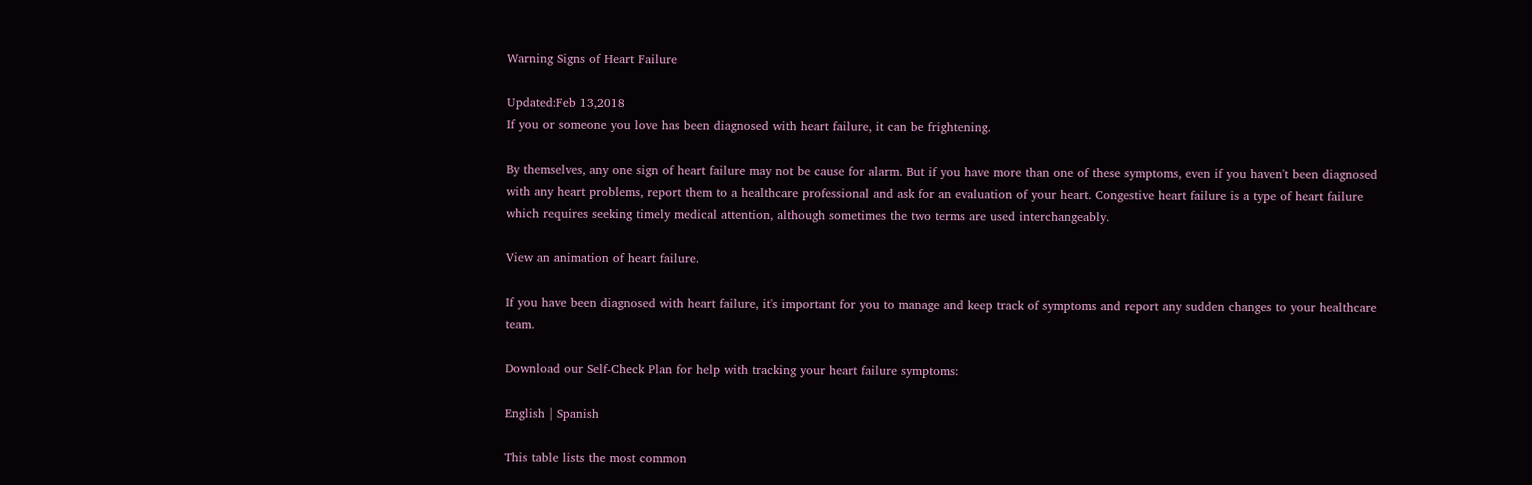Warning Signs of Heart Failure

Updated:Feb 13,2018
If you or someone you love has been diagnosed with heart failure, it can be frightening.

By themselves, any one sign of heart failure may not be cause for alarm. But if you have more than one of these symptoms, even if you haven't been diagnosed with any heart problems, report them to a healthcare professional and ask for an evaluation of your heart. Congestive heart failure is a type of heart failure which requires seeking timely medical attention, although sometimes the two terms are used interchangeably.

View an animation of heart failure.

If you have been diagnosed with heart failure, it's important for you to manage and keep track of symptoms and report any sudden changes to your healthcare team.

Download our Self-Check Plan for help with tracking your heart failure symptoms:

English | Spanish

This table lists the most common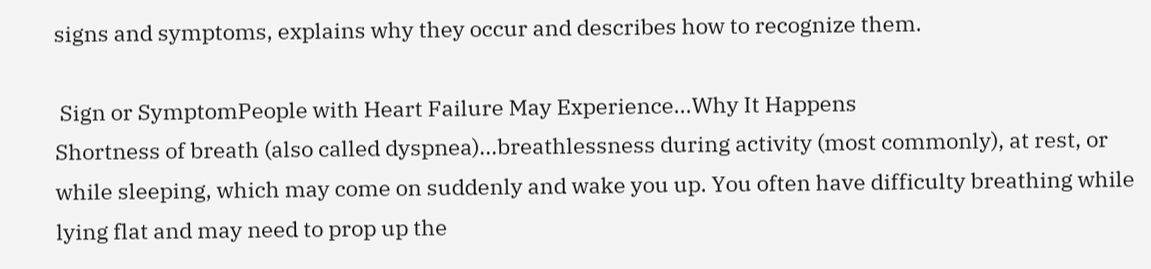signs and symptoms, explains why they occur and describes how to recognize them.

 Sign or SymptomPeople with Heart Failure May Experience...Why It Happens
Shortness of breath (also called dyspnea)...breathlessness during activity (most commonly), at rest, or while sleeping, which may come on suddenly and wake you up. You often have difficulty breathing while lying flat and may need to prop up the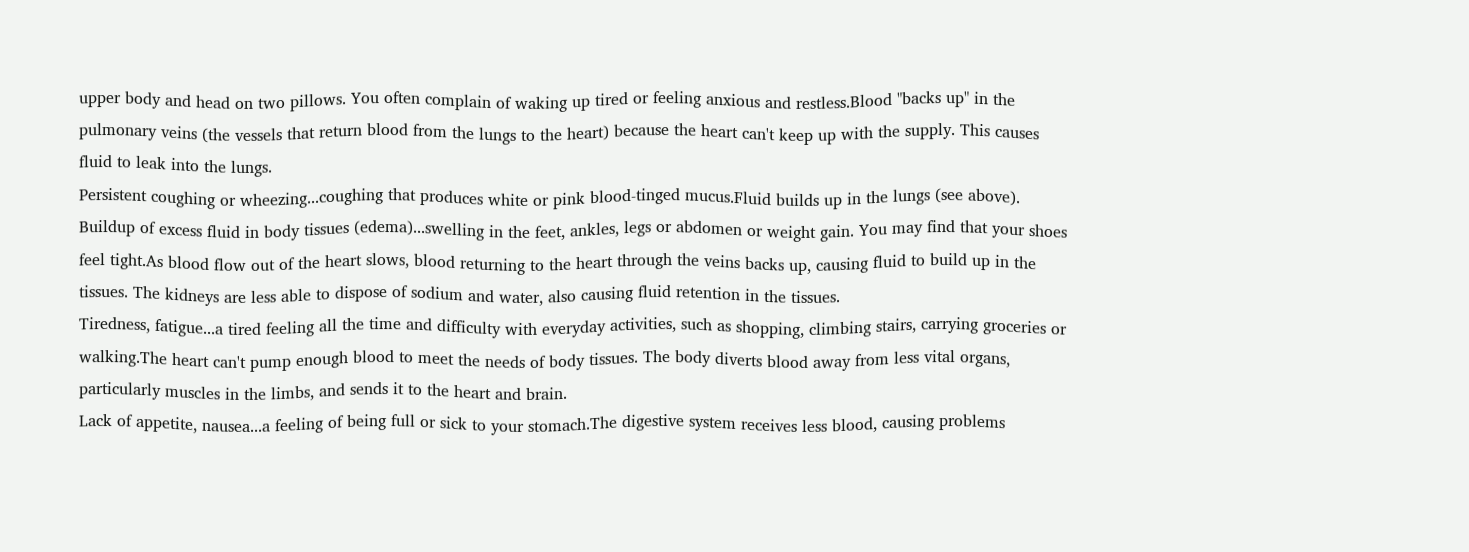upper body and head on two pillows. You often complain of waking up tired or feeling anxious and restless.Blood "backs up" in the pulmonary veins (the vessels that return blood from the lungs to the heart) because the heart can't keep up with the supply. This causes fluid to leak into the lungs.
Persistent coughing or wheezing...coughing that produces white or pink blood-tinged mucus.Fluid builds up in the lungs (see above).
Buildup of excess fluid in body tissues (edema)...swelling in the feet, ankles, legs or abdomen or weight gain. You may find that your shoes feel tight.As blood flow out of the heart slows, blood returning to the heart through the veins backs up, causing fluid to build up in the tissues. The kidneys are less able to dispose of sodium and water, also causing fluid retention in the tissues.
Tiredness, fatigue...a tired feeling all the time and difficulty with everyday activities, such as shopping, climbing stairs, carrying groceries or walking.The heart can't pump enough blood to meet the needs of body tissues. The body diverts blood away from less vital organs, particularly muscles in the limbs, and sends it to the heart and brain.
Lack of appetite, nausea...a feeling of being full or sick to your stomach.The digestive system receives less blood, causing problems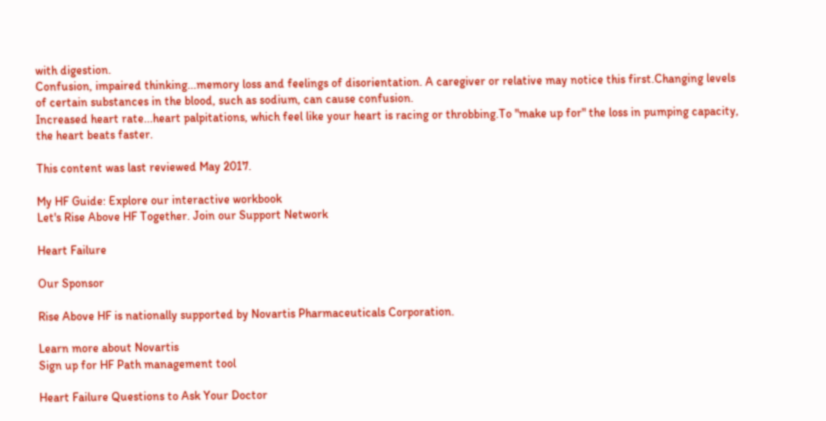with digestion.
Confusion, impaired thinking...memory loss and feelings of disorientation. A caregiver or relative may notice this first.Changing levels of certain substances in the blood, such as sodium, can cause confusion.
Increased heart rate...heart palpitations, which feel like your heart is racing or throbbing.To "make up for" the loss in pumping capacity, the heart beats faster.

This content was last reviewed May 2017.

My HF Guide: Explore our interactive workbook
Let's Rise Above HF Together. Join our Support Network

Heart Failure

Our Sponsor

Rise Above HF is nationally supported by Novartis Pharmaceuticals Corporation.

Learn more about Novartis
Sign up for HF Path management tool

Heart Failure Questions to Ask Your Doctor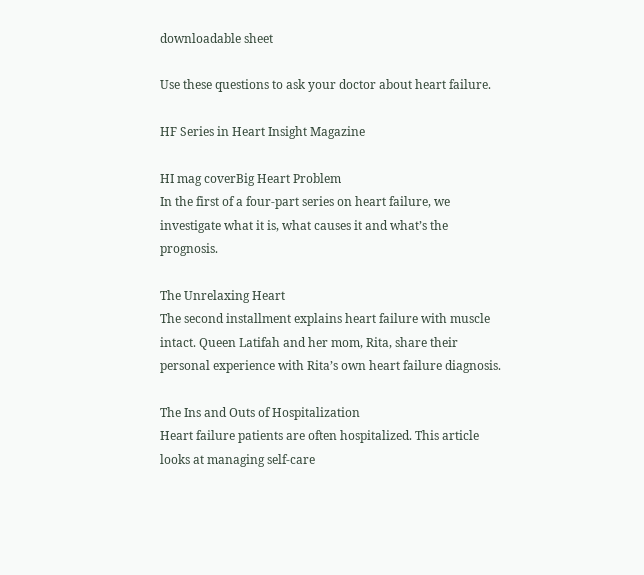downloadable sheet

Use these questions to ask your doctor about heart failure.

HF Series in Heart Insight Magazine

HI mag coverBig Heart Problem
In the first of a four-part series on heart failure, we investigate what it is, what causes it and what’s the prognosis.

The Unrelaxing Heart
The second installment explains heart failure with muscle intact. Queen Latifah and her mom, Rita, share their personal experience with Rita’s own heart failure diagnosis.

The Ins and Outs of Hospitalization
Heart failure patients are often hospitalized. This article looks at managing self-care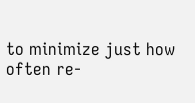to minimize just how often re-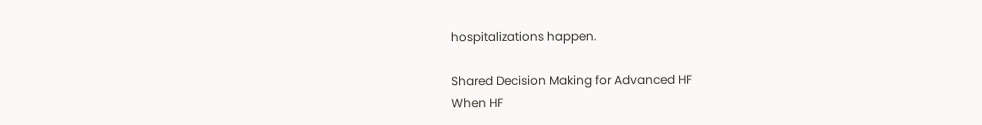hospitalizations happen.

Shared Decision Making for Advanced HF
When HF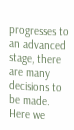progresses to an advanced stage, there are many decisions to be made. Here we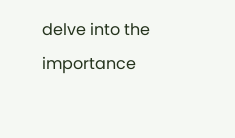delve into the importance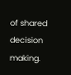of shared decision making.